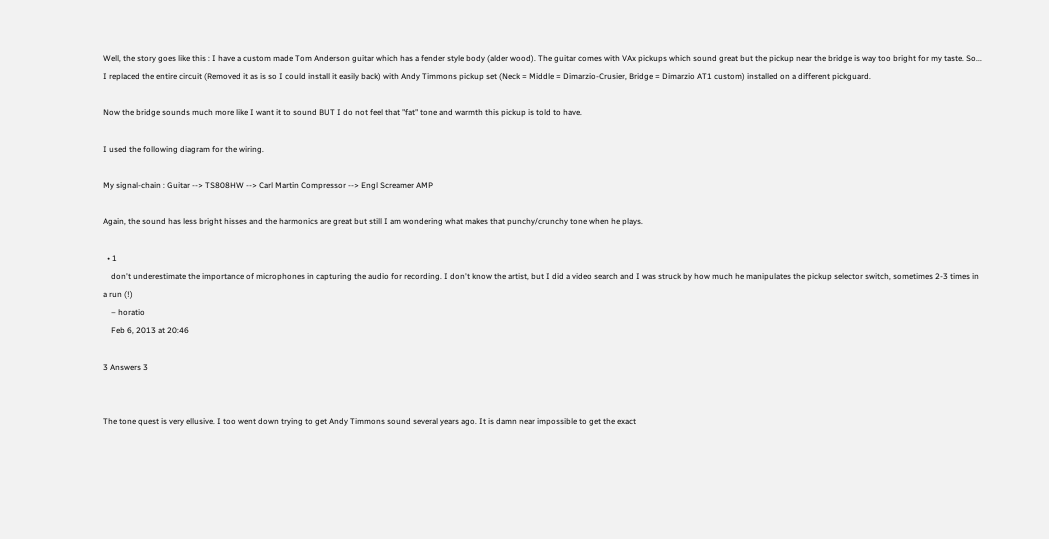Well, the story goes like this : I have a custom made Tom Anderson guitar which has a fender style body (alder wood). The guitar comes with VAx pickups which sound great but the pickup near the bridge is way too bright for my taste. So... I replaced the entire circuit (Removed it as is so I could install it easily back) with Andy Timmons pickup set (Neck = Middle = Dimarzio-Crusier, Bridge = Dimarzio AT1 custom) installed on a different pickguard.

Now the bridge sounds much more like I want it to sound BUT I do not feel that "fat" tone and warmth this pickup is told to have.

I used the following diagram for the wiring.

My signal-chain : Guitar --> TS808HW --> Carl Martin Compressor --> Engl Screamer AMP

Again, the sound has less bright hisses and the harmonics are great but still I am wondering what makes that punchy/crunchy tone when he plays.

  • 1
    don't underestimate the importance of microphones in capturing the audio for recording. I don't know the artist, but I did a video search and I was struck by how much he manipulates the pickup selector switch, sometimes 2-3 times in a run (!)
    – horatio
    Feb 6, 2013 at 20:46

3 Answers 3


The tone quest is very ellusive. I too went down trying to get Andy Timmons sound several years ago. It is damn near impossible to get the exact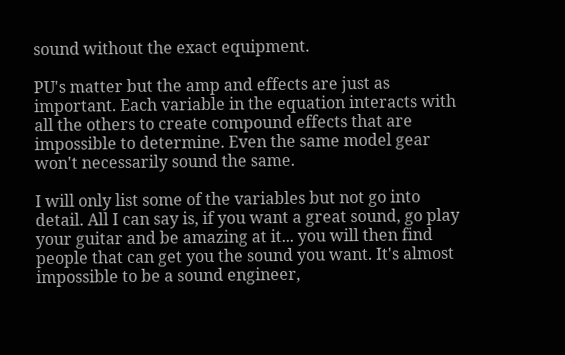sound without the exact equipment.

PU's matter but the amp and effects are just as important. Each variable in the equation interacts with all the others to create compound effects that are impossible to determine. Even the same model gear won't necessarily sound the same.

I will only list some of the variables but not go into detail. All I can say is, if you want a great sound, go play your guitar and be amazing at it... you will then find people that can get you the sound you want. It's almost impossible to be a sound engineer,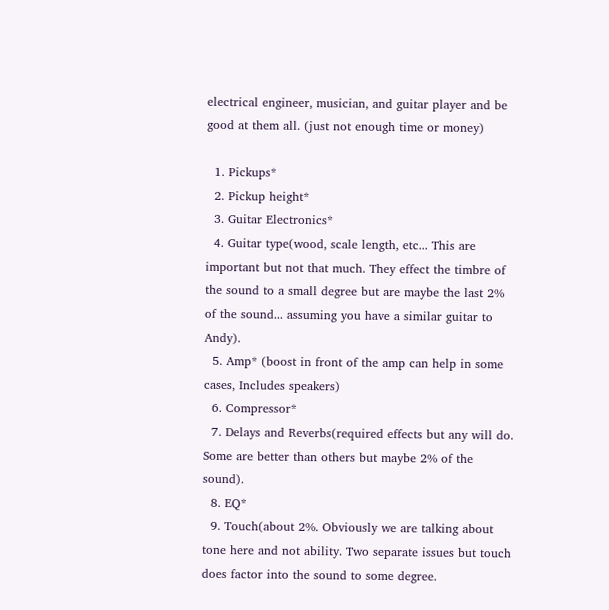electrical engineer, musician, and guitar player and be good at them all. (just not enough time or money)

  1. Pickups*
  2. Pickup height*
  3. Guitar Electronics*
  4. Guitar type(wood, scale length, etc... This are important but not that much. They effect the timbre of the sound to a small degree but are maybe the last 2% of the sound... assuming you have a similar guitar to Andy).
  5. Amp* (boost in front of the amp can help in some cases, Includes speakers)
  6. Compressor*
  7. Delays and Reverbs(required effects but any will do. Some are better than others but maybe 2% of the sound).
  8. EQ*
  9. Touch(about 2%. Obviously we are talking about tone here and not ability. Two separate issues but touch does factor into the sound to some degree.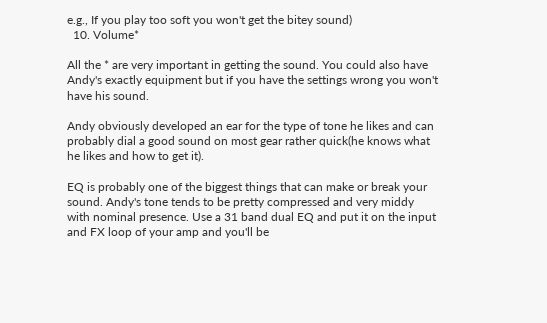e.g., If you play too soft you won't get the bitey sound)
  10. Volume*

All the * are very important in getting the sound. You could also have Andy's exactly equipment but if you have the settings wrong you won't have his sound.

Andy obviously developed an ear for the type of tone he likes and can probably dial a good sound on most gear rather quick(he knows what he likes and how to get it).

EQ is probably one of the biggest things that can make or break your sound. Andy's tone tends to be pretty compressed and very middy with nominal presence. Use a 31 band dual EQ and put it on the input and FX loop of your amp and you'll be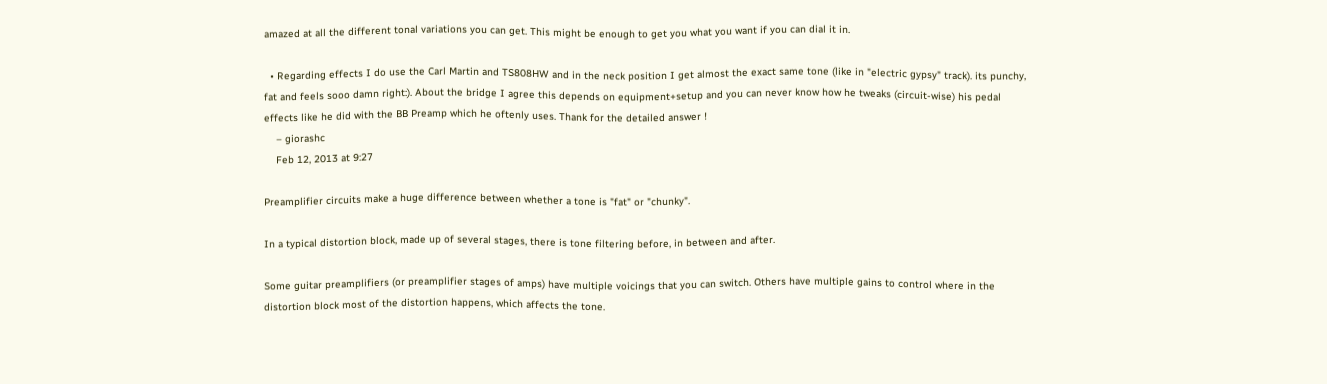amazed at all the different tonal variations you can get. This might be enough to get you what you want if you can dial it in.

  • Regarding effects I do use the Carl Martin and TS808HW and in the neck position I get almost the exact same tone (like in "electric gypsy" track). its punchy, fat and feels sooo damn right:). About the bridge I agree this depends on equipment+setup and you can never know how he tweaks (circuit-wise) his pedal effects like he did with the BB Preamp which he oftenly uses. Thank for the detailed answer !
    – giorashc
    Feb 12, 2013 at 9:27

Preamplifier circuits make a huge difference between whether a tone is "fat" or "chunky".

In a typical distortion block, made up of several stages, there is tone filtering before, in between and after.

Some guitar preamplifiers (or preamplifier stages of amps) have multiple voicings that you can switch. Others have multiple gains to control where in the distortion block most of the distortion happens, which affects the tone.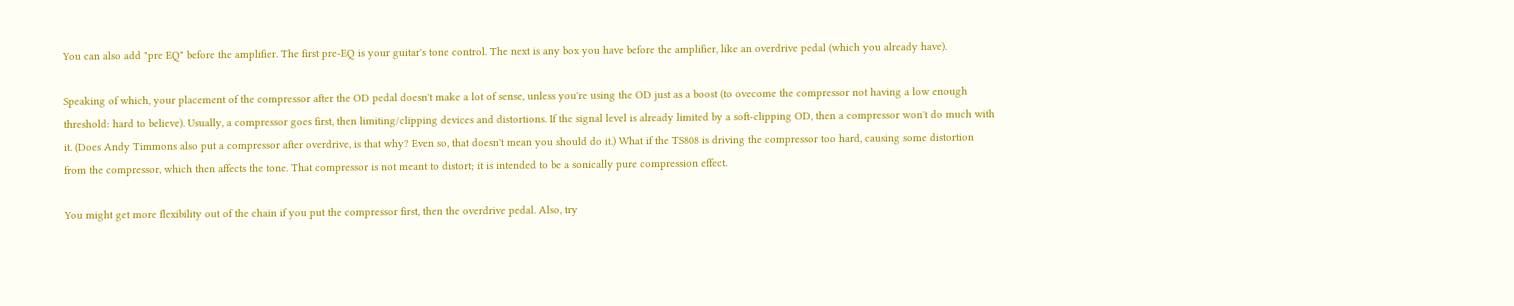You can also add "pre EQ" before the amplifier. The first pre-EQ is your guitar's tone control. The next is any box you have before the amplifier, like an overdrive pedal (which you already have).

Speaking of which, your placement of the compressor after the OD pedal doesn't make a lot of sense, unless you're using the OD just as a boost (to ovecome the compressor not having a low enough threshold: hard to believe). Usually, a compressor goes first, then limiting/clipping devices and distortions. If the signal level is already limited by a soft-clipping OD, then a compressor won't do much with it. (Does Andy Timmons also put a compressor after overdrive, is that why? Even so, that doesn't mean you should do it.) What if the TS808 is driving the compressor too hard, causing some distortion from the compressor, which then affects the tone. That compressor is not meant to distort; it is intended to be a sonically pure compression effect.

You might get more flexibility out of the chain if you put the compressor first, then the overdrive pedal. Also, try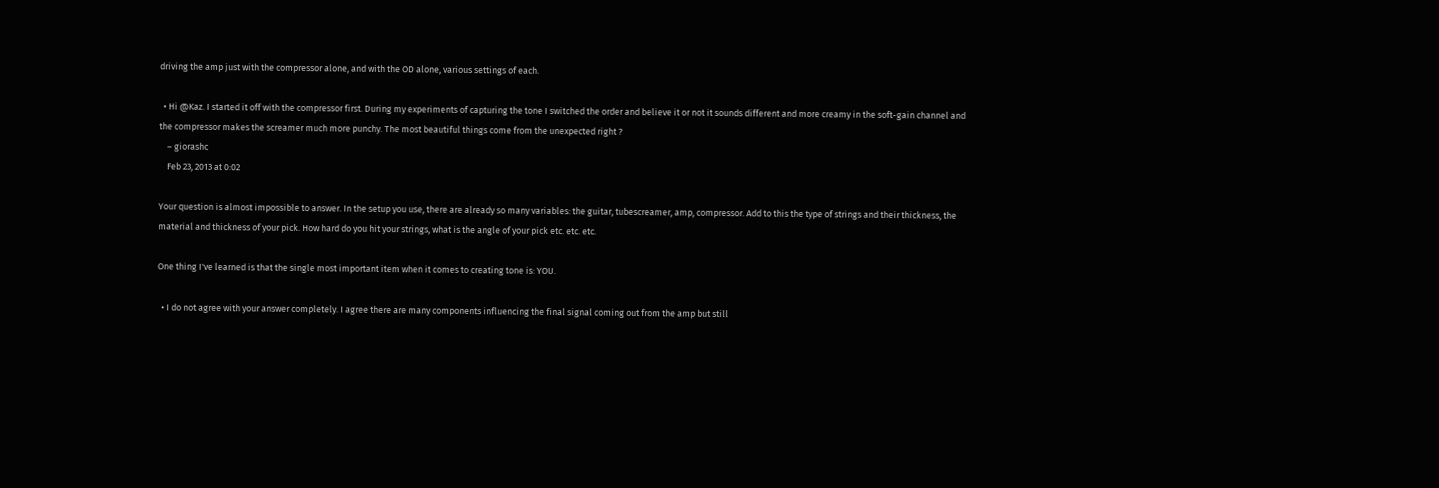driving the amp just with the compressor alone, and with the OD alone, various settings of each.

  • Hi @Kaz. I started it off with the compressor first. During my experiments of capturing the tone I switched the order and believe it or not it sounds different and more creamy in the soft-gain channel and the compressor makes the screamer much more punchy. The most beautiful things come from the unexpected right ?
    – giorashc
    Feb 23, 2013 at 0:02

Your question is almost impossible to answer. In the setup you use, there are already so many variables: the guitar, tubescreamer, amp, compressor. Add to this the type of strings and their thickness, the material and thickness of your pick. How hard do you hit your strings, what is the angle of your pick etc. etc. etc.

One thing I've learned is that the single most important item when it comes to creating tone is: YOU.

  • I do not agree with your answer completely. I agree there are many components influencing the final signal coming out from the amp but still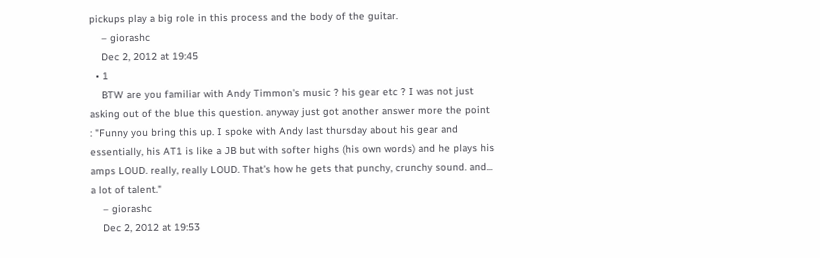pickups play a big role in this process and the body of the guitar.
    – giorashc
    Dec 2, 2012 at 19:45
  • 1
    BTW are you familiar with Andy Timmon's music ? his gear etc ? I was not just asking out of the blue this question. anyway just got another answer more the point : "Funny you bring this up. I spoke with Andy last thursday about his gear and essentially, his AT1 is like a JB but with softer highs (his own words) and he plays his amps LOUD. really, really LOUD. That's how he gets that punchy, crunchy sound. and... a lot of talent."
    – giorashc
    Dec 2, 2012 at 19:53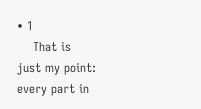• 1
    That is just my point: every part in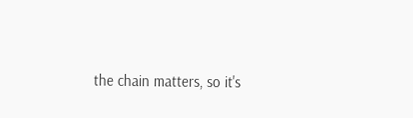the chain matters, so it's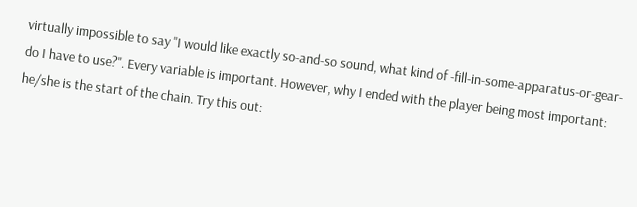virtually impossible to say "I would like exactly so-and-so sound, what kind of -fill-in-some-apparatus-or-gear- do I have to use?". Every variable is important. However, why I ended with the player being most important: he/she is the start of the chain. Try this out: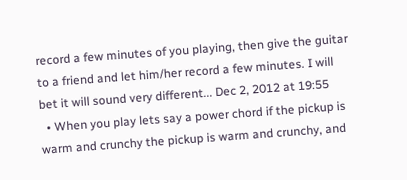record a few minutes of you playing, then give the guitar to a friend and let him/her record a few minutes. I will bet it will sound very different... Dec 2, 2012 at 19:55
  • When you play lets say a power chord if the pickup is warm and crunchy the pickup is warm and crunchy, and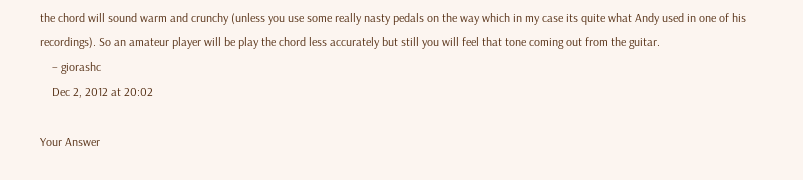the chord will sound warm and crunchy (unless you use some really nasty pedals on the way which in my case its quite what Andy used in one of his recordings). So an amateur player will be play the chord less accurately but still you will feel that tone coming out from the guitar.
    – giorashc
    Dec 2, 2012 at 20:02

Your Answer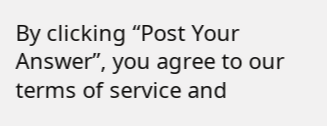By clicking “Post Your Answer”, you agree to our terms of service and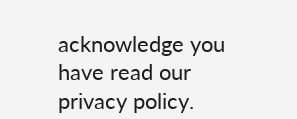acknowledge you have read our privacy policy.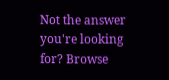Not the answer you're looking for? Browse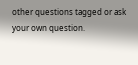other questions tagged or ask your own question.